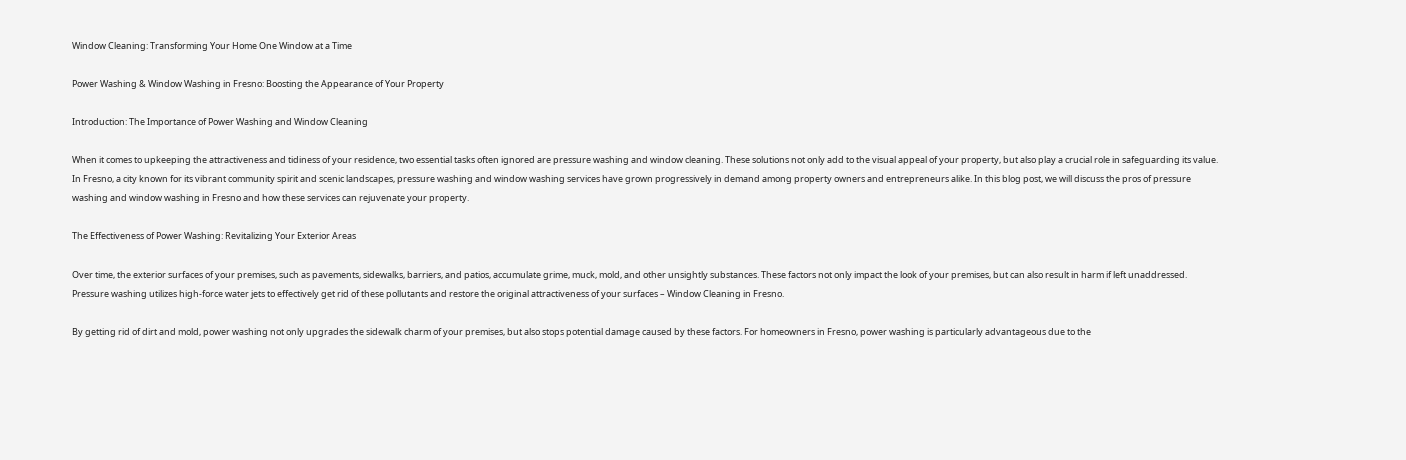Window Cleaning: Transforming Your Home One Window at a Time

Power Washing & Window Washing in Fresno: Boosting the Appearance of Your Property

Introduction: The Importance of Power Washing and Window Cleaning

When it comes to upkeeping the attractiveness and tidiness of your residence, two essential tasks often ignored are pressure washing and window cleaning. These solutions not only add to the visual appeal of your property, but also play a crucial role in safeguarding its value. In Fresno, a city known for its vibrant community spirit and scenic landscapes, pressure washing and window washing services have grown progressively in demand among property owners and entrepreneurs alike. In this blog post, we will discuss the pros of pressure washing and window washing in Fresno and how these services can rejuvenate your property.

The Effectiveness of Power Washing: Revitalizing Your Exterior Areas

Over time, the exterior surfaces of your premises, such as pavements, sidewalks, barriers, and patios, accumulate grime, muck, mold, and other unsightly substances. These factors not only impact the look of your premises, but can also result in harm if left unaddressed. Pressure washing utilizes high-force water jets to effectively get rid of these pollutants and restore the original attractiveness of your surfaces – Window Cleaning in Fresno.

By getting rid of dirt and mold, power washing not only upgrades the sidewalk charm of your premises, but also stops potential damage caused by these factors. For homeowners in Fresno, power washing is particularly advantageous due to the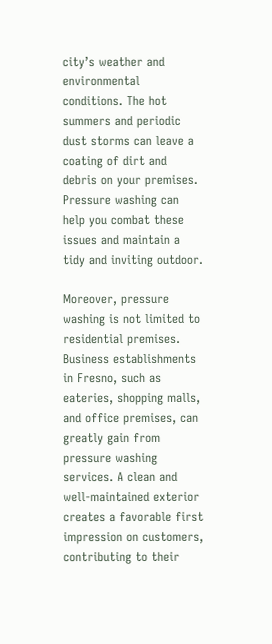city’s weather and environmental conditions. The hot summers and periodic dust storms can leave a coating of dirt and debris on your premises. Pressure washing can help you combat these issues and maintain a tidy and inviting outdoor.

Moreover, pressure washing is not limited to residential premises. Business establishments in Fresno, such as eateries, shopping malls, and office premises, can greatly gain from pressure washing services. A clean and well-maintained exterior creates a favorable first impression on customers, contributing to their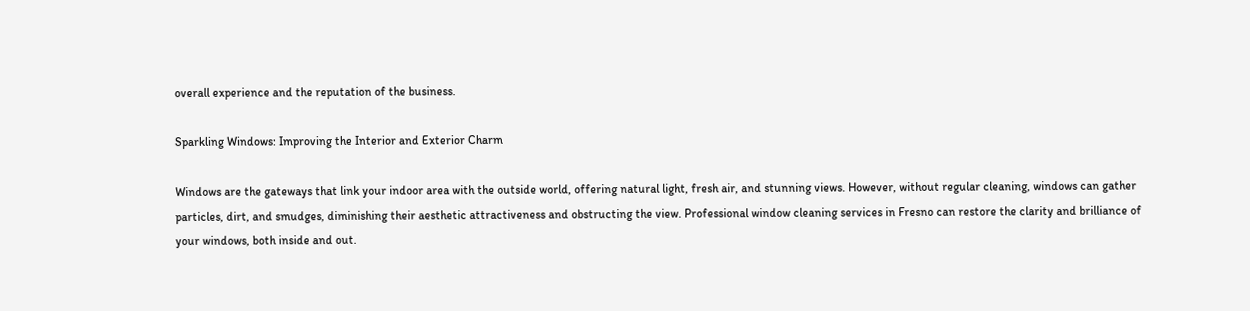overall experience and the reputation of the business.

Sparkling Windows: Improving the Interior and Exterior Charm

Windows are the gateways that link your indoor area with the outside world, offering natural light, fresh air, and stunning views. However, without regular cleaning, windows can gather particles, dirt, and smudges, diminishing their aesthetic attractiveness and obstructing the view. Professional window cleaning services in Fresno can restore the clarity and brilliance of your windows, both inside and out.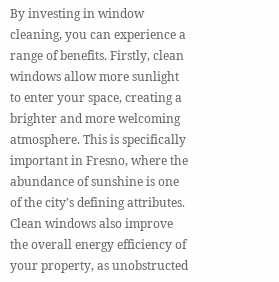By investing in window cleaning, you can experience a range of benefits. Firstly, clean windows allow more sunlight to enter your space, creating a brighter and more welcoming atmosphere. This is specifically important in Fresno, where the abundance of sunshine is one of the city’s defining attributes. Clean windows also improve the overall energy efficiency of your property, as unobstructed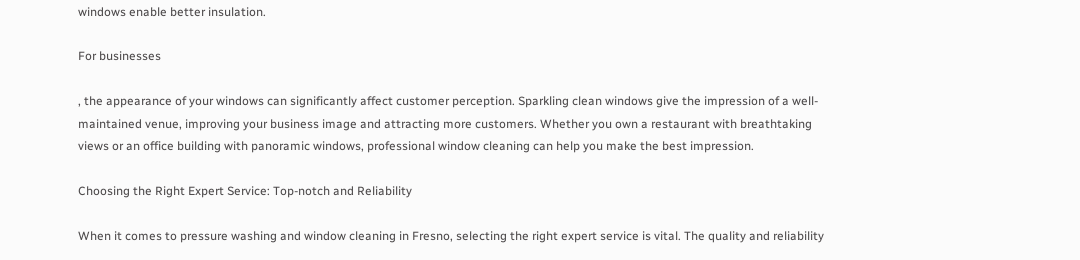windows enable better insulation.

For businesses

, the appearance of your windows can significantly affect customer perception. Sparkling clean windows give the impression of a well-maintained venue, improving your business image and attracting more customers. Whether you own a restaurant with breathtaking views or an office building with panoramic windows, professional window cleaning can help you make the best impression.

Choosing the Right Expert Service: Top-notch and Reliability

When it comes to pressure washing and window cleaning in Fresno, selecting the right expert service is vital. The quality and reliability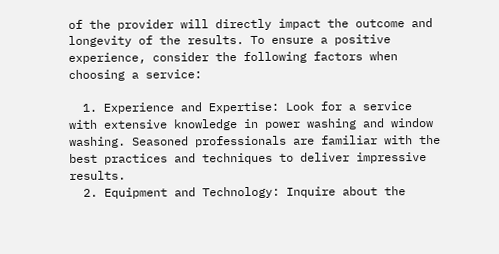of the provider will directly impact the outcome and longevity of the results. To ensure a positive experience, consider the following factors when choosing a service:

  1. Experience and Expertise: Look for a service with extensive knowledge in power washing and window washing. Seasoned professionals are familiar with the best practices and techniques to deliver impressive results.
  2. Equipment and Technology: Inquire about the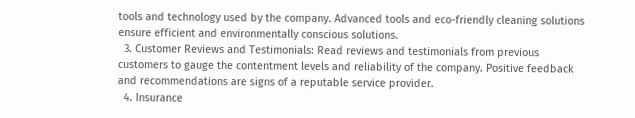tools and technology used by the company. Advanced tools and eco-friendly cleaning solutions ensure efficient and environmentally conscious solutions.
  3. Customer Reviews and Testimonials: Read reviews and testimonials from previous customers to gauge the contentment levels and reliability of the company. Positive feedback and recommendations are signs of a reputable service provider.
  4. Insurance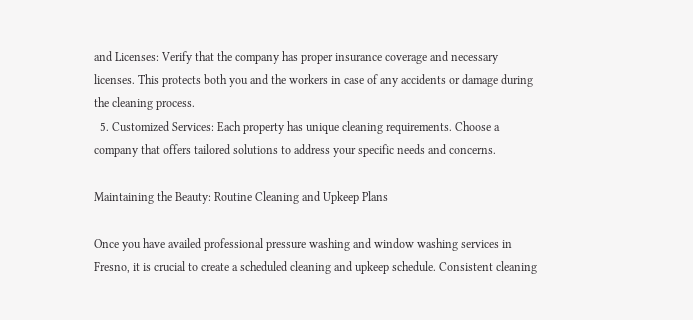and Licenses: Verify that the company has proper insurance coverage and necessary licenses. This protects both you and the workers in case of any accidents or damage during the cleaning process.
  5. Customized Services: Each property has unique cleaning requirements. Choose a company that offers tailored solutions to address your specific needs and concerns.

Maintaining the Beauty: Routine Cleaning and Upkeep Plans

Once you have availed professional pressure washing and window washing services in Fresno, it is crucial to create a scheduled cleaning and upkeep schedule. Consistent cleaning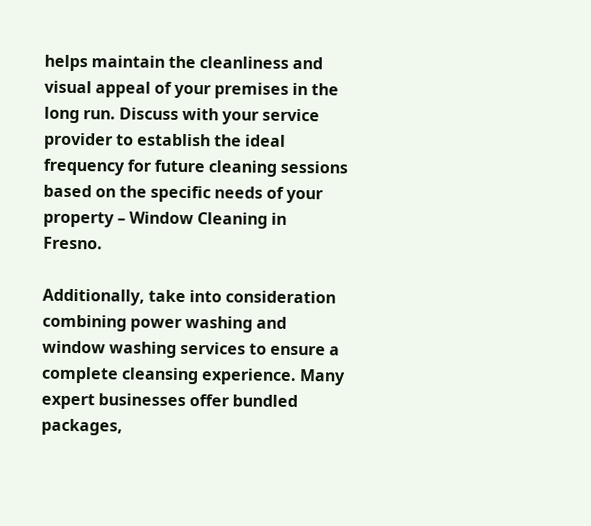helps maintain the cleanliness and visual appeal of your premises in the long run. Discuss with your service provider to establish the ideal frequency for future cleaning sessions based on the specific needs of your property – Window Cleaning in Fresno.

Additionally, take into consideration combining power washing and window washing services to ensure a complete cleansing experience. Many expert businesses offer bundled packages,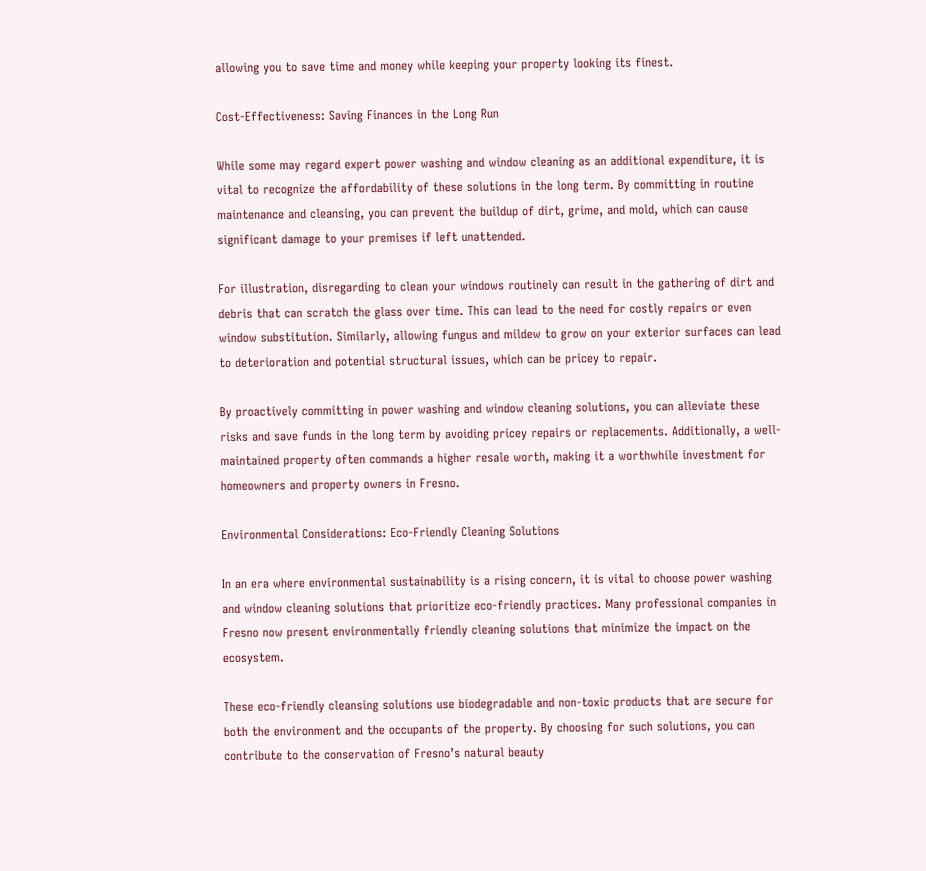allowing you to save time and money while keeping your property looking its finest.

Cost-Effectiveness: Saving Finances in the Long Run

While some may regard expert power washing and window cleaning as an additional expenditure, it is vital to recognize the affordability of these solutions in the long term. By committing in routine maintenance and cleansing, you can prevent the buildup of dirt, grime, and mold, which can cause significant damage to your premises if left unattended.

For illustration, disregarding to clean your windows routinely can result in the gathering of dirt and debris that can scratch the glass over time. This can lead to the need for costly repairs or even window substitution. Similarly, allowing fungus and mildew to grow on your exterior surfaces can lead to deterioration and potential structural issues, which can be pricey to repair.

By proactively committing in power washing and window cleaning solutions, you can alleviate these risks and save funds in the long term by avoiding pricey repairs or replacements. Additionally, a well-maintained property often commands a higher resale worth, making it a worthwhile investment for homeowners and property owners in Fresno.

Environmental Considerations: Eco-Friendly Cleaning Solutions

In an era where environmental sustainability is a rising concern, it is vital to choose power washing and window cleaning solutions that prioritize eco-friendly practices. Many professional companies in Fresno now present environmentally friendly cleaning solutions that minimize the impact on the ecosystem.

These eco-friendly cleansing solutions use biodegradable and non-toxic products that are secure for both the environment and the occupants of the property. By choosing for such solutions, you can contribute to the conservation of Fresno’s natural beauty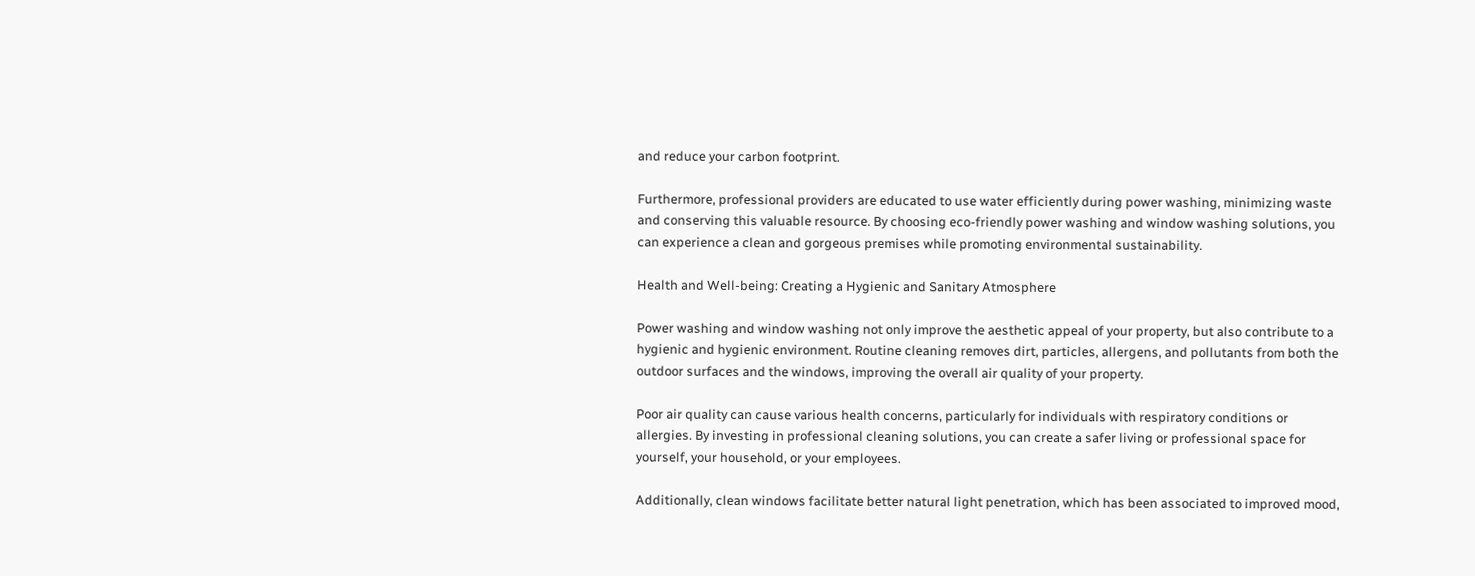and reduce your carbon footprint.

Furthermore, professional providers are educated to use water efficiently during power washing, minimizing waste and conserving this valuable resource. By choosing eco-friendly power washing and window washing solutions, you can experience a clean and gorgeous premises while promoting environmental sustainability.

Health and Well-being: Creating a Hygienic and Sanitary Atmosphere

Power washing and window washing not only improve the aesthetic appeal of your property, but also contribute to a hygienic and hygienic environment. Routine cleaning removes dirt, particles, allergens, and pollutants from both the outdoor surfaces and the windows, improving the overall air quality of your property.

Poor air quality can cause various health concerns, particularly for individuals with respiratory conditions or allergies. By investing in professional cleaning solutions, you can create a safer living or professional space for yourself, your household, or your employees.

Additionally, clean windows facilitate better natural light penetration, which has been associated to improved mood,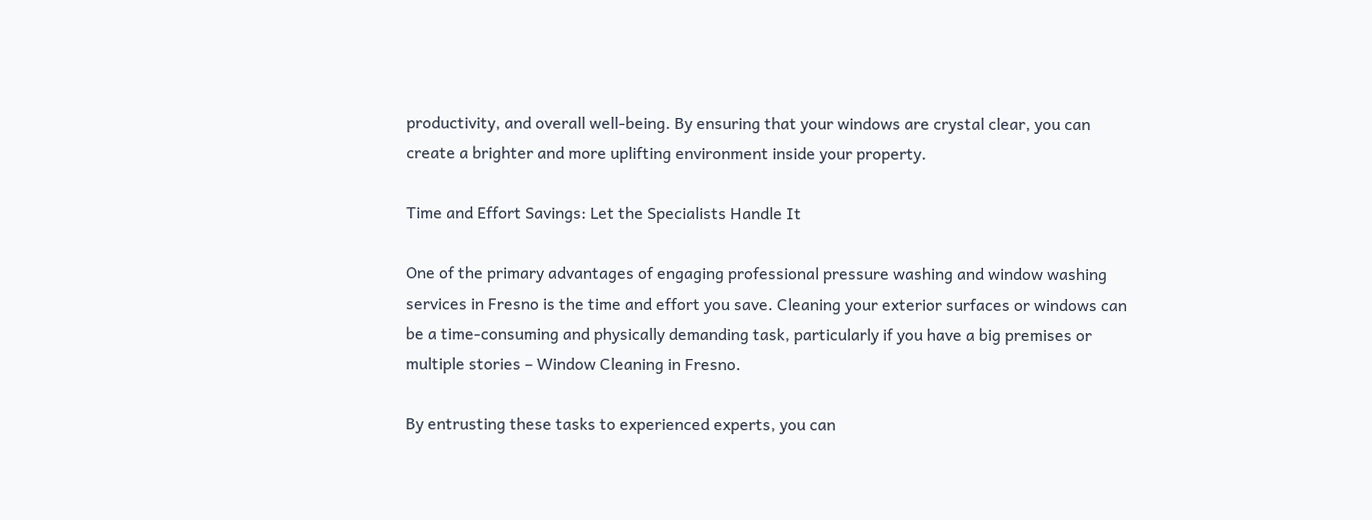productivity, and overall well-being. By ensuring that your windows are crystal clear, you can create a brighter and more uplifting environment inside your property.

Time and Effort Savings: Let the Specialists Handle It

One of the primary advantages of engaging professional pressure washing and window washing services in Fresno is the time and effort you save. Cleaning your exterior surfaces or windows can be a time-consuming and physically demanding task, particularly if you have a big premises or multiple stories – Window Cleaning in Fresno.

By entrusting these tasks to experienced experts, you can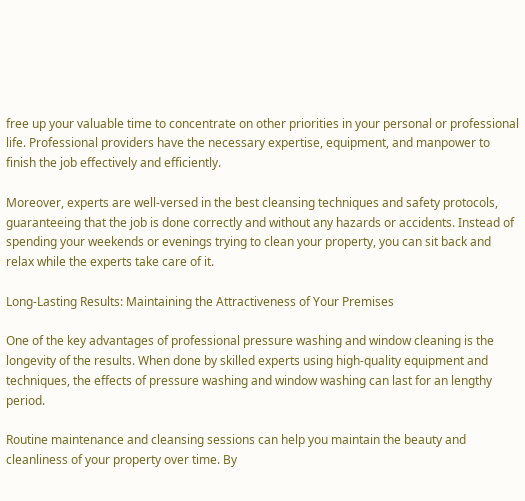free up your valuable time to concentrate on other priorities in your personal or professional life. Professional providers have the necessary expertise, equipment, and manpower to finish the job effectively and efficiently.

Moreover, experts are well-versed in the best cleansing techniques and safety protocols, guaranteeing that the job is done correctly and without any hazards or accidents. Instead of spending your weekends or evenings trying to clean your property, you can sit back and relax while the experts take care of it.

Long-Lasting Results: Maintaining the Attractiveness of Your Premises

One of the key advantages of professional pressure washing and window cleaning is the longevity of the results. When done by skilled experts using high-quality equipment and techniques, the effects of pressure washing and window washing can last for an lengthy period.

Routine maintenance and cleansing sessions can help you maintain the beauty and cleanliness of your property over time. By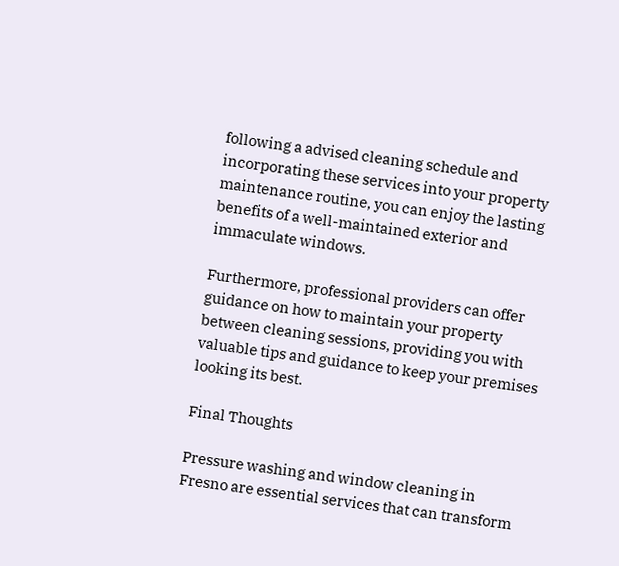following a advised cleaning schedule and incorporating these services into your property maintenance routine, you can enjoy the lasting benefits of a well-maintained exterior and immaculate windows.

Furthermore, professional providers can offer guidance on how to maintain your property between cleaning sessions, providing you with valuable tips and guidance to keep your premises looking its best.

Final Thoughts

Pressure washing and window cleaning in Fresno are essential services that can transform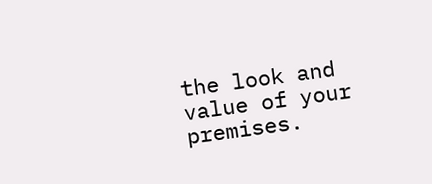the look and value of your premises.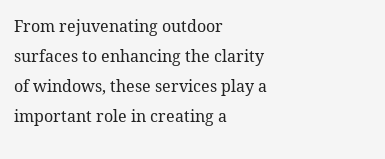From rejuvenating outdoor surfaces to enhancing the clarity of windows, these services play a important role in creating a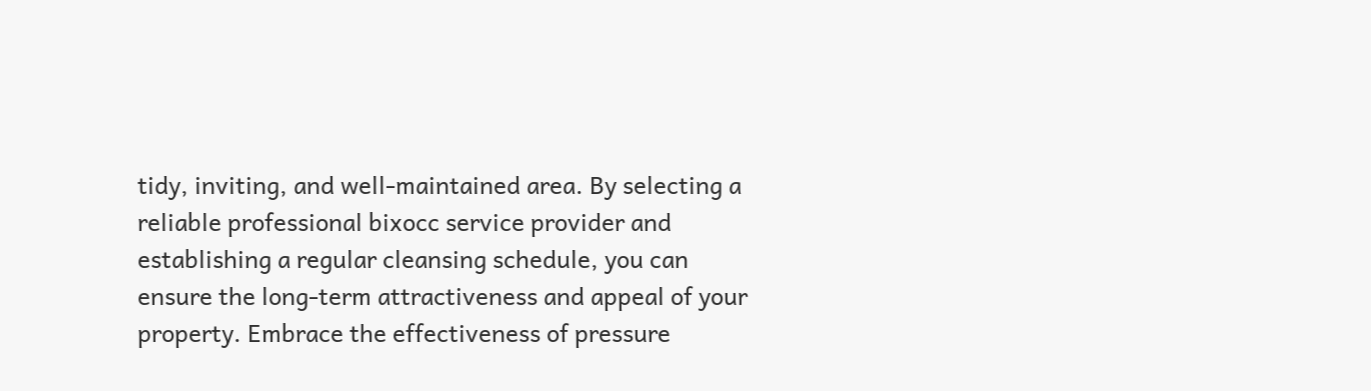tidy, inviting, and well-maintained area. By selecting a reliable professional bixocc service provider and establishing a regular cleansing schedule, you can ensure the long-term attractiveness and appeal of your property. Embrace the effectiveness of pressure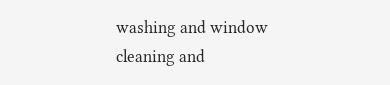washing and window cleaning and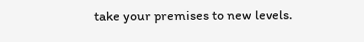take your premises to new levels.